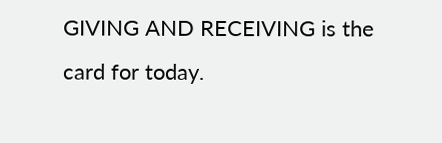GIVING AND RECEIVING is the card for today.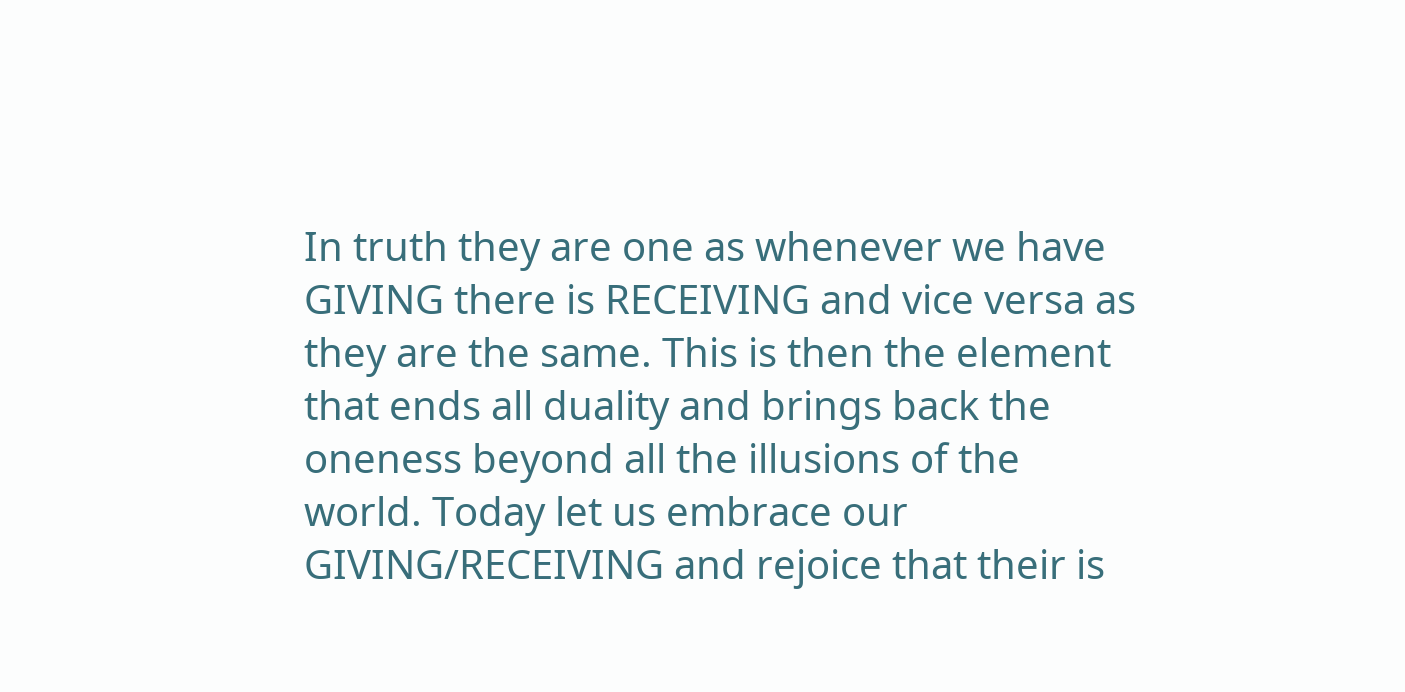In truth they are one as whenever we have GIVING there is RECEIVING and vice versa as they are the same. This is then the element that ends all duality and brings back the oneness beyond all the illusions of the world. Today let us embrace our GIVING/RECEIVING and rejoice that their is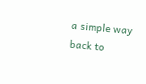a simple way back to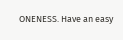ONENESS. Have an easy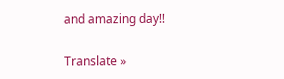and amazing day!!

Translate »